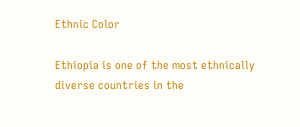Ethnic Color

Ethiopia is one of the most ethnically diverse countries in the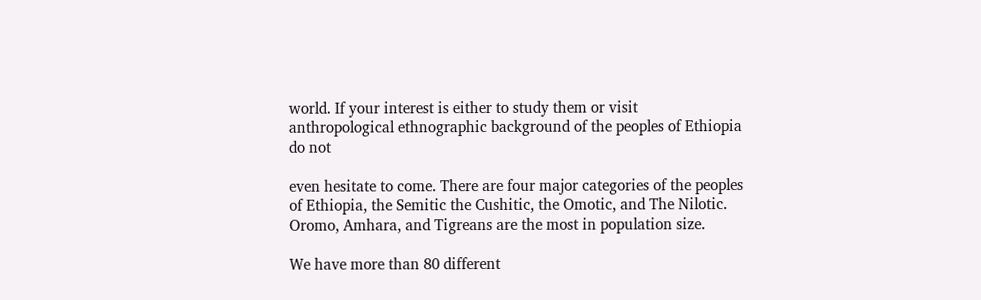world. If your interest is either to study them or visit anthropological ethnographic background of the peoples of Ethiopia do not

even hesitate to come. There are four major categories of the peoples of Ethiopia, the Semitic the Cushitic, the Omotic, and The Nilotic. Oromo, Amhara, and Tigreans are the most in population size.

We have more than 80 different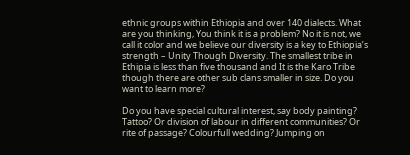ethnic groups within Ethiopia and over 140 dialects. What are you thinking, You think it is a problem? No it is not, we call it color and we believe our diversity is a key to Ethiopia’s strength – Unity Though Diversity. The smallest tribe in Ethipia is less than five thousand and It is the Karo Tribe though there are other sub clans smaller in size. Do you want to learn more?

Do you have special cultural interest, say body painting? Tattoo? Or division of labour in different communities? Or rite of passage? Colourfull wedding? Jumping on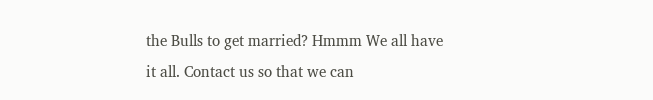the Bulls to get married? Hmmm We all have it all. Contact us so that we can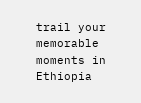trail your memorable moments in Ethiopia